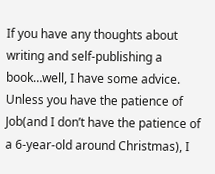If you have any thoughts about writing and self-publishing a book…well, I have some advice.  Unless you have the patience of Job(and I don’t have the patience of a 6-year-old around Christmas), I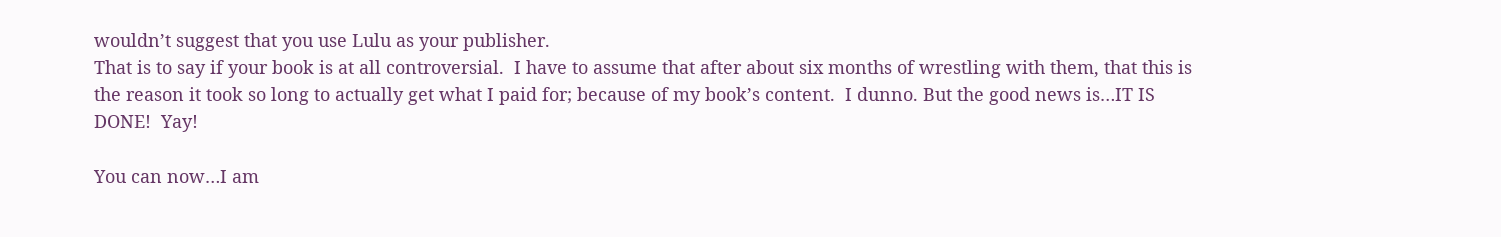wouldn’t suggest that you use Lulu as your publisher.
That is to say if your book is at all controversial.  I have to assume that after about six months of wrestling with them, that this is the reason it took so long to actually get what I paid for; because of my book’s content.  I dunno. But the good news is…IT IS DONE!  Yay!

You can now…I am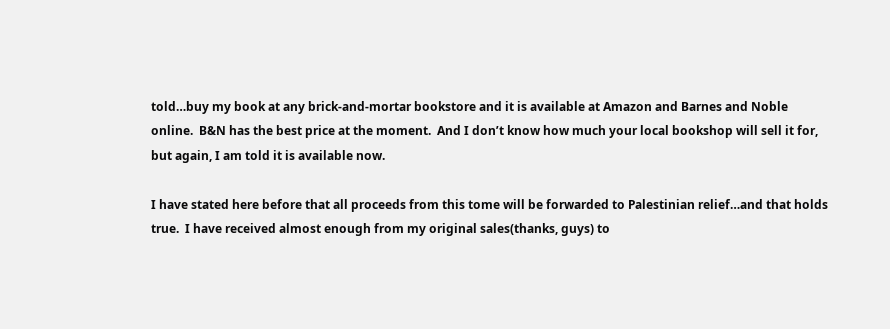told…buy my book at any brick-and-mortar bookstore and it is available at Amazon and Barnes and Noble online.  B&N has the best price at the moment.  And I don’t know how much your local bookshop will sell it for, but again, I am told it is available now.

I have stated here before that all proceeds from this tome will be forwarded to Palestinian relief…and that holds true.  I have received almost enough from my original sales(thanks, guys) to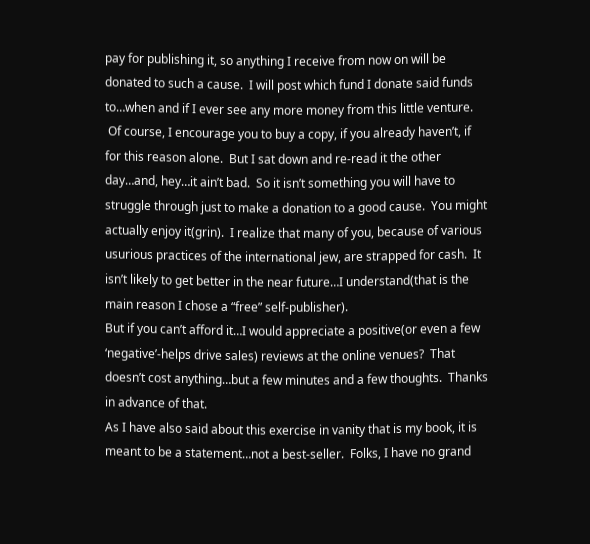pay for publishing it, so anything I receive from now on will be donated to such a cause.  I will post which fund I donate said funds to…when and if I ever see any more money from this little venture.
 Of course, I encourage you to buy a copy, if you already haven’t, if for this reason alone.  But I sat down and re-read it the other day…and, hey…it ain’t bad.  So it isn’t something you will have to struggle through just to make a donation to a good cause.  You might actually enjoy it(grin).  I realize that many of you, because of various usurious practices of the international jew, are strapped for cash.  It isn’t likely to get better in the near future…I understand(that is the main reason I chose a “free” self-publisher).
But if you can’t afford it…I would appreciate a positive(or even a few ‘negative’-helps drive sales) reviews at the online venues?  That doesn’t cost anything…but a few minutes and a few thoughts.  Thanks in advance of that.
As I have also said about this exercise in vanity that is my book, it is meant to be a statement…not a best-seller.  Folks, I have no grand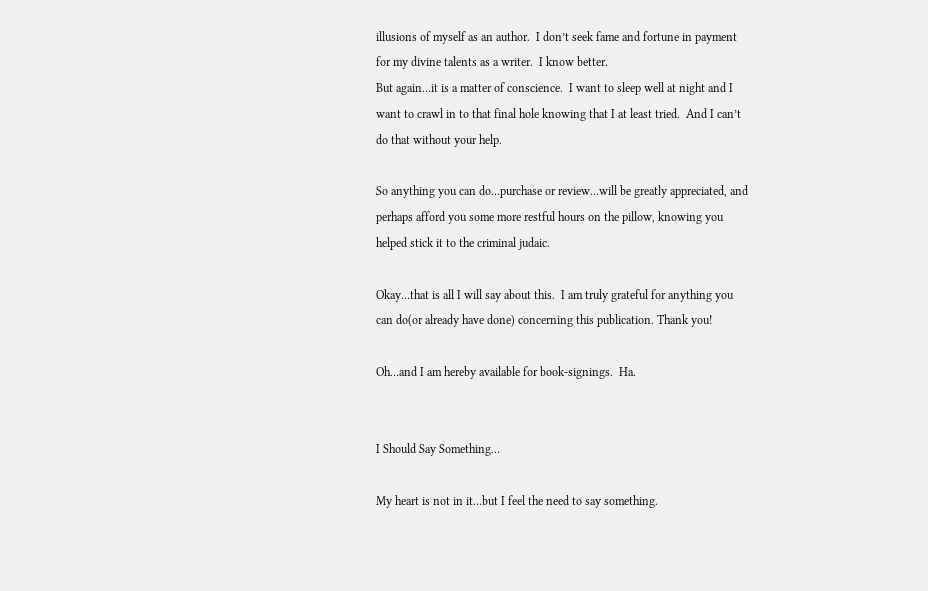illusions of myself as an author.  I don’t seek fame and fortune in payment for my divine talents as a writer.  I know better.
But again…it is a matter of conscience.  I want to sleep well at night and I want to crawl in to that final hole knowing that I at least tried.  And I can’t do that without your help.

So anything you can do…purchase or review…will be greatly appreciated, and perhaps afford you some more restful hours on the pillow, knowing you helped stick it to the criminal judaic.

Okay…that is all I will say about this.  I am truly grateful for anything you can do(or already have done) concerning this publication. Thank you!

Oh…and I am hereby available for book-signings.  Ha.


I Should Say Something…

My heart is not in it…but I feel the need to say something.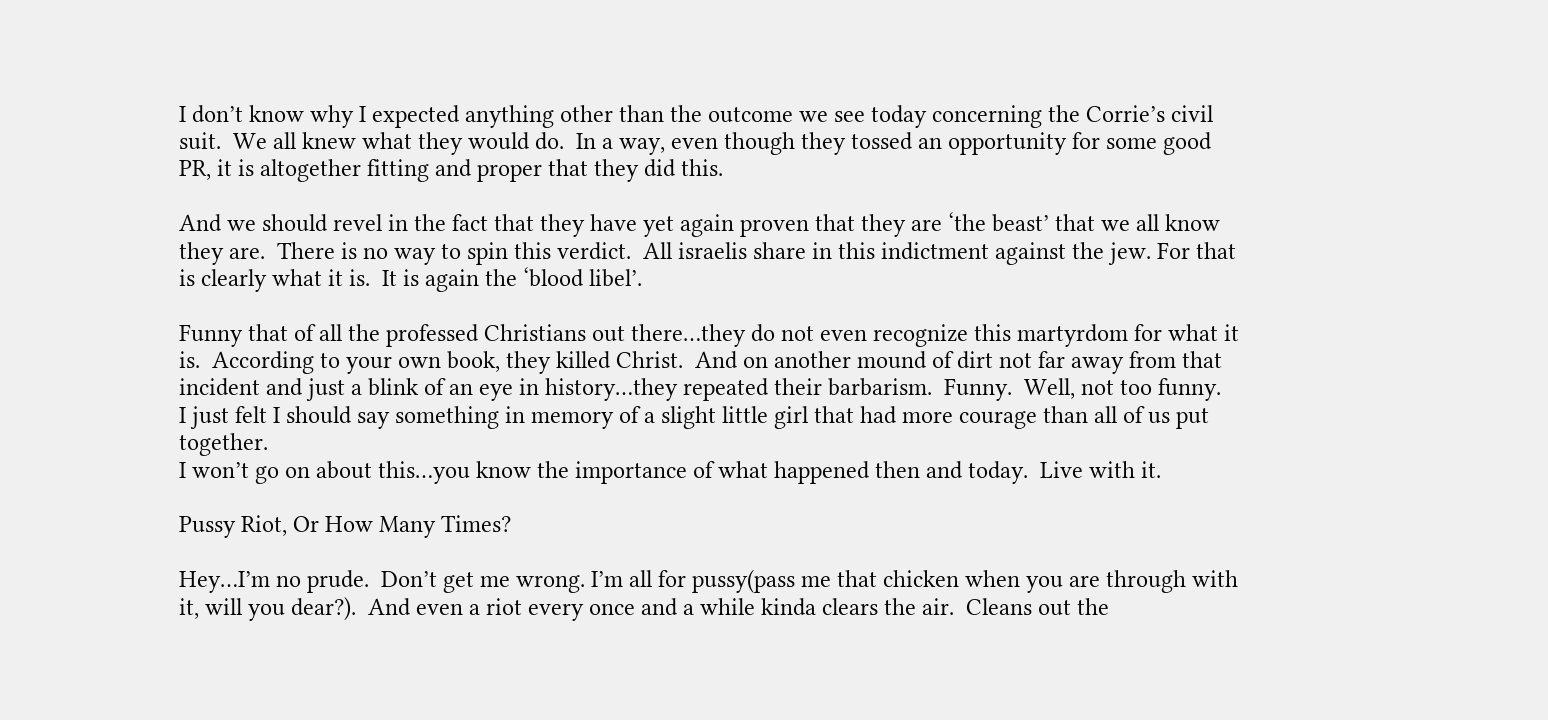I don’t know why I expected anything other than the outcome we see today concerning the Corrie’s civil suit.  We all knew what they would do.  In a way, even though they tossed an opportunity for some good PR, it is altogether fitting and proper that they did this.

And we should revel in the fact that they have yet again proven that they are ‘the beast’ that we all know they are.  There is no way to spin this verdict.  All israelis share in this indictment against the jew. For that is clearly what it is.  It is again the ‘blood libel’.

Funny that of all the professed Christians out there…they do not even recognize this martyrdom for what it is.  According to your own book, they killed Christ.  And on another mound of dirt not far away from that incident and just a blink of an eye in history…they repeated their barbarism.  Funny.  Well, not too funny.
I just felt I should say something in memory of a slight little girl that had more courage than all of us put together.
I won’t go on about this…you know the importance of what happened then and today.  Live with it.

Pussy Riot, Or How Many Times?

Hey…I’m no prude.  Don’t get me wrong. I’m all for pussy(pass me that chicken when you are through with it, will you dear?).  And even a riot every once and a while kinda clears the air.  Cleans out the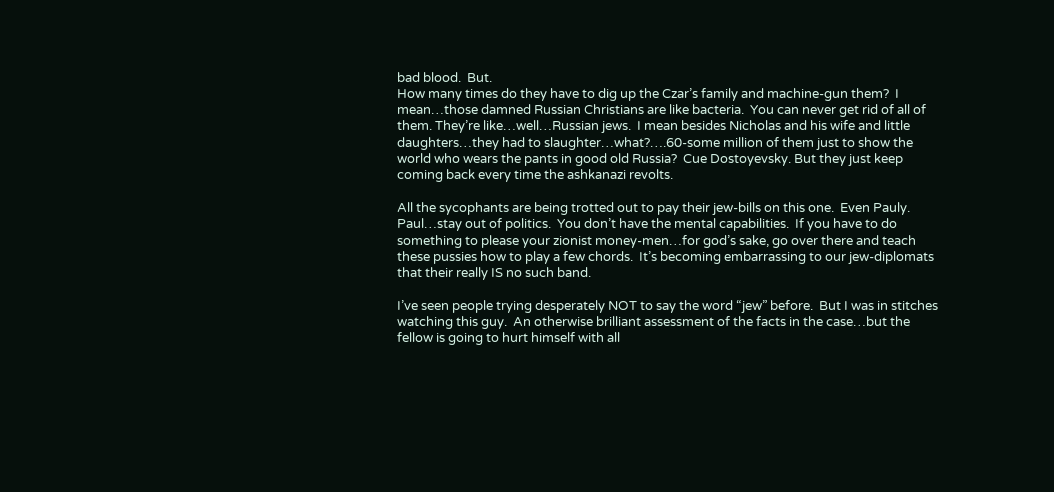bad blood.  But.
How many times do they have to dig up the Czar’s family and machine-gun them?  I mean…those damned Russian Christians are like bacteria.  You can never get rid of all of them. They’re like…well…Russian jews.  I mean besides Nicholas and his wife and little daughters…they had to slaughter…what?….60-some million of them just to show the world who wears the pants in good old Russia?  Cue Dostoyevsky. But they just keep coming back every time the ashkanazi revolts.

All the sycophants are being trotted out to pay their jew-bills on this one.  Even Pauly.  Paul…stay out of politics.  You don’t have the mental capabilities.  If you have to do something to please your zionist money-men…for god’s sake, go over there and teach these pussies how to play a few chords.  It’s becoming embarrassing to our jew-diplomats that their really IS no such band.

I’ve seen people trying desperately NOT to say the word “jew” before.  But I was in stitches watching this guy.  An otherwise brilliant assessment of the facts in the case…but the fellow is going to hurt himself with all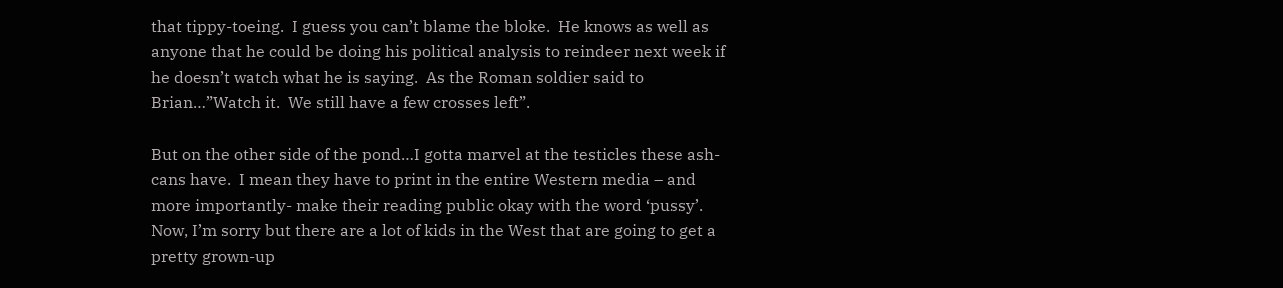that tippy-toeing.  I guess you can’t blame the bloke.  He knows as well as anyone that he could be doing his political analysis to reindeer next week if he doesn’t watch what he is saying.  As the Roman soldier said to Brian…”Watch it.  We still have a few crosses left”.

But on the other side of the pond…I gotta marvel at the testicles these ash-cans have.  I mean they have to print in the entire Western media – and more importantly- make their reading public okay with the word ‘pussy’.  Now, I’m sorry but there are a lot of kids in the West that are going to get a pretty grown-up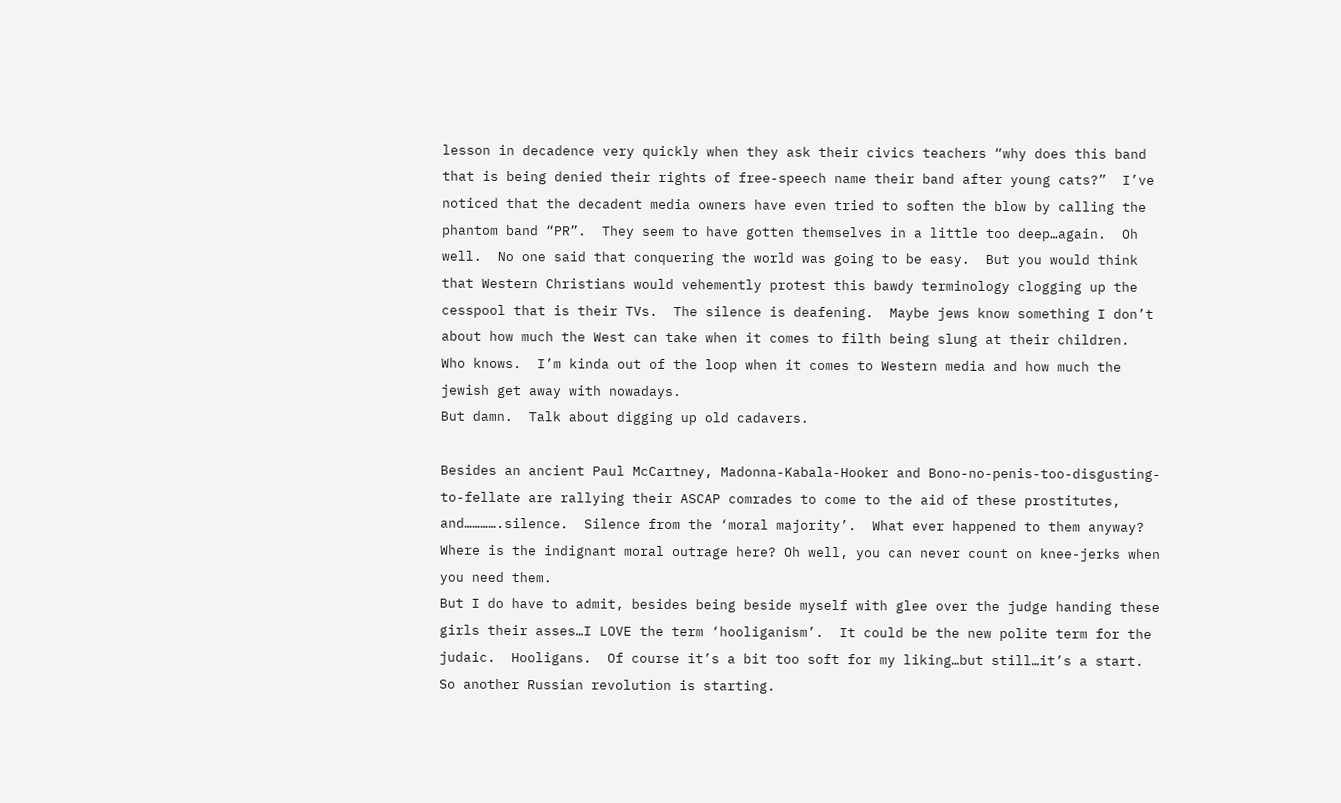lesson in decadence very quickly when they ask their civics teachers “why does this band that is being denied their rights of free-speech name their band after young cats?”  I’ve noticed that the decadent media owners have even tried to soften the blow by calling the phantom band “PR”.  They seem to have gotten themselves in a little too deep…again.  Oh well.  No one said that conquering the world was going to be easy.  But you would think that Western Christians would vehemently protest this bawdy terminology clogging up the cesspool that is their TVs.  The silence is deafening.  Maybe jews know something I don’t about how much the West can take when it comes to filth being slung at their children.  Who knows.  I’m kinda out of the loop when it comes to Western media and how much the jewish get away with nowadays.
But damn.  Talk about digging up old cadavers.

Besides an ancient Paul McCartney, Madonna-Kabala-Hooker and Bono-no-penis-too-disgusting-to-fellate are rallying their ASCAP comrades to come to the aid of these prostitutes, and………….silence.  Silence from the ‘moral majority’.  What ever happened to them anyway?  Where is the indignant moral outrage here? Oh well, you can never count on knee-jerks when you need them.
But I do have to admit, besides being beside myself with glee over the judge handing these girls their asses…I LOVE the term ‘hooliganism’.  It could be the new polite term for the judaic.  Hooligans.  Of course it’s a bit too soft for my liking…but still…it’s a start.
So another Russian revolution is starting.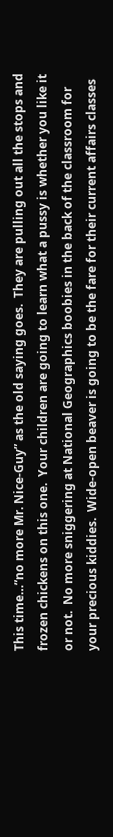This time…”no more Mr. Nice-Guy” as the old saying goes.  They are pulling out all the stops and frozen chickens on this one.  Your children are going to learn what a pussy is whether you like it or not.  No more sniggering at National Geographics boobies in the back of the classroom for your precious kiddies.  Wide-open beaver is going to be the fare for their current affairs classes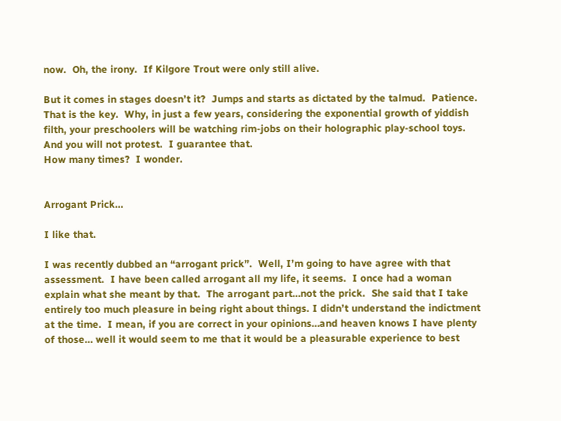now.  Oh, the irony.  If Kilgore Trout were only still alive.

But it comes in stages doesn’t it?  Jumps and starts as dictated by the talmud.  Patience.  That is the key.  Why, in just a few years, considering the exponential growth of yiddish filth, your preschoolers will be watching rim-jobs on their holographic play-school toys.  And you will not protest.  I guarantee that.
How many times?  I wonder.


Arrogant Prick…

I like that.

I was recently dubbed an “arrogant prick”.  Well, I’m going to have agree with that assessment.  I have been called arrogant all my life, it seems.  I once had a woman explain what she meant by that.  The arrogant part…not the prick.  She said that I take entirely too much pleasure in being right about things. I didn’t understand the indictment at the time.  I mean, if you are correct in your opinions…and heaven knows I have plenty of those… well it would seem to me that it would be a pleasurable experience to best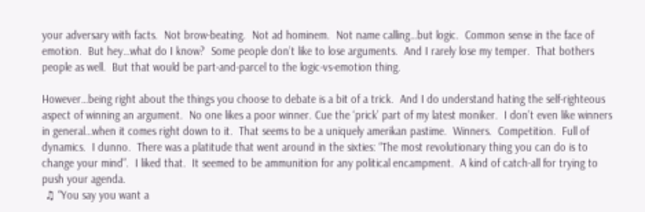your adversary with facts.  Not brow-beating.  Not ad hominem.  Not name calling…but logic.  Common sense in the face of emotion.  But hey…what do I know?  Some people don’t like to lose arguments.  And I rarely lose my temper.  That bothers people as well.  But that would be part-and-parcel to the logic-vs-emotion thing.

However…being right about the things you choose to debate is a bit of a trick.  And I do understand hating the self-righteous aspect of winning an argument.  No one likes a poor winner. Cue the ‘prick’ part of my latest moniker.  I don’t even like winners in general…when it comes right down to it.  That seems to be a uniquely amerikan pastime.  Winners.  Competition.  Full of dynamics.  I dunno.  There was a platitude that went around in the sixties: “The most revolutionary thing you can do is to change your mind”.  I liked that.  It seemed to be ammunition for any political encampment.  A kind of catch-all for trying to push your agenda.
 ♫ “You say you want a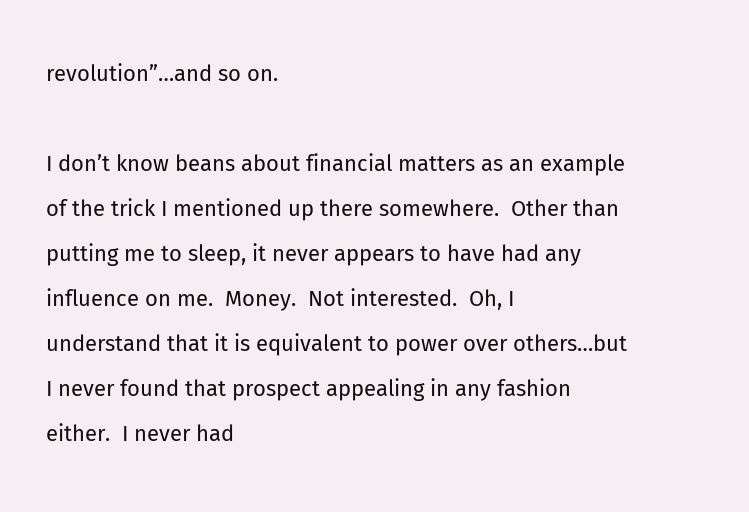revolution”…and so on.

I don’t know beans about financial matters as an example of the trick I mentioned up there somewhere.  Other than putting me to sleep, it never appears to have had any influence on me.  Money.  Not interested.  Oh, I understand that it is equivalent to power over others…but I never found that prospect appealing in any fashion either.  I never had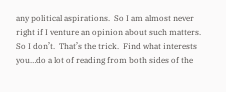any political aspirations.  So I am almost never right if I venture an opinion about such matters.  So I don’t.  That’s the trick.  Find what interests you…do a lot of reading from both sides of the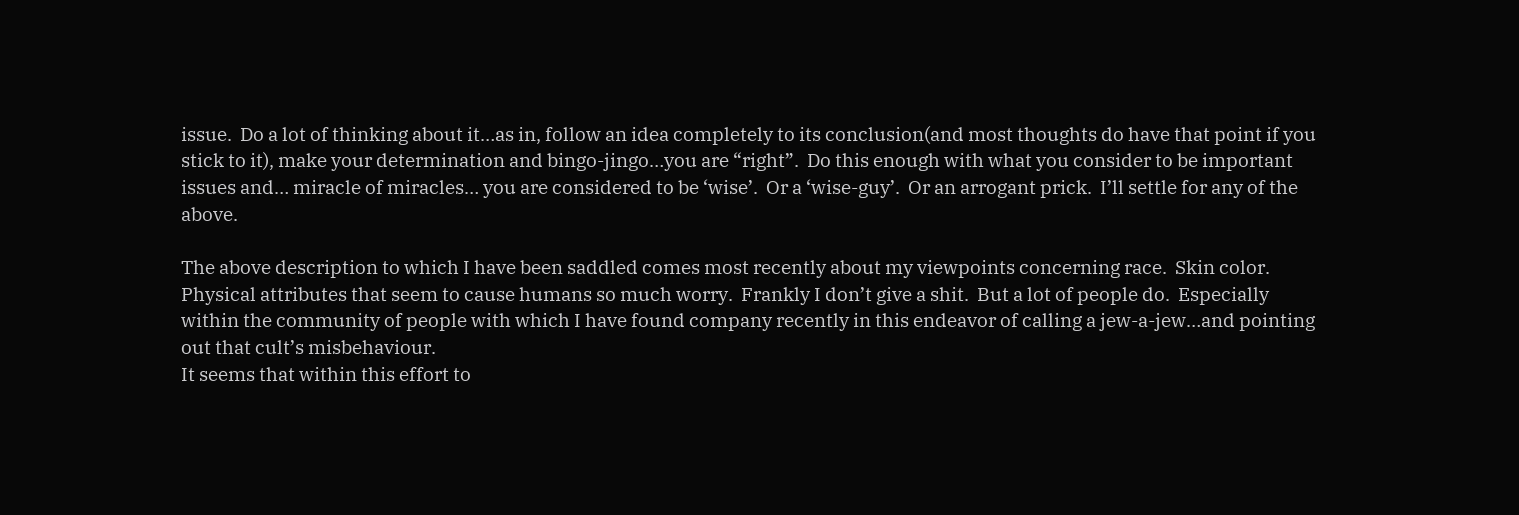issue.  Do a lot of thinking about it…as in, follow an idea completely to its conclusion(and most thoughts do have that point if you stick to it), make your determination and bingo-jingo…you are “right”.  Do this enough with what you consider to be important issues and… miracle of miracles… you are considered to be ‘wise’.  Or a ‘wise-guy’.  Or an arrogant prick.  I’ll settle for any of the above.

The above description to which I have been saddled comes most recently about my viewpoints concerning race.  Skin color.  Physical attributes that seem to cause humans so much worry.  Frankly I don’t give a shit.  But a lot of people do.  Especially within the community of people with which I have found company recently in this endeavor of calling a jew-a-jew…and pointing out that cult’s misbehaviour.
It seems that within this effort to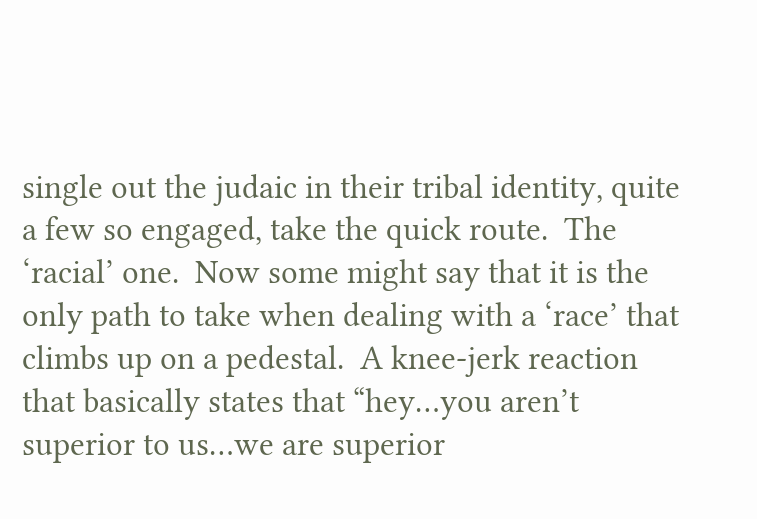single out the judaic in their tribal identity, quite a few so engaged, take the quick route.  The ‘racial’ one.  Now some might say that it is the only path to take when dealing with a ‘race’ that climbs up on a pedestal.  A knee-jerk reaction that basically states that “hey…you aren’t superior to us…we are superior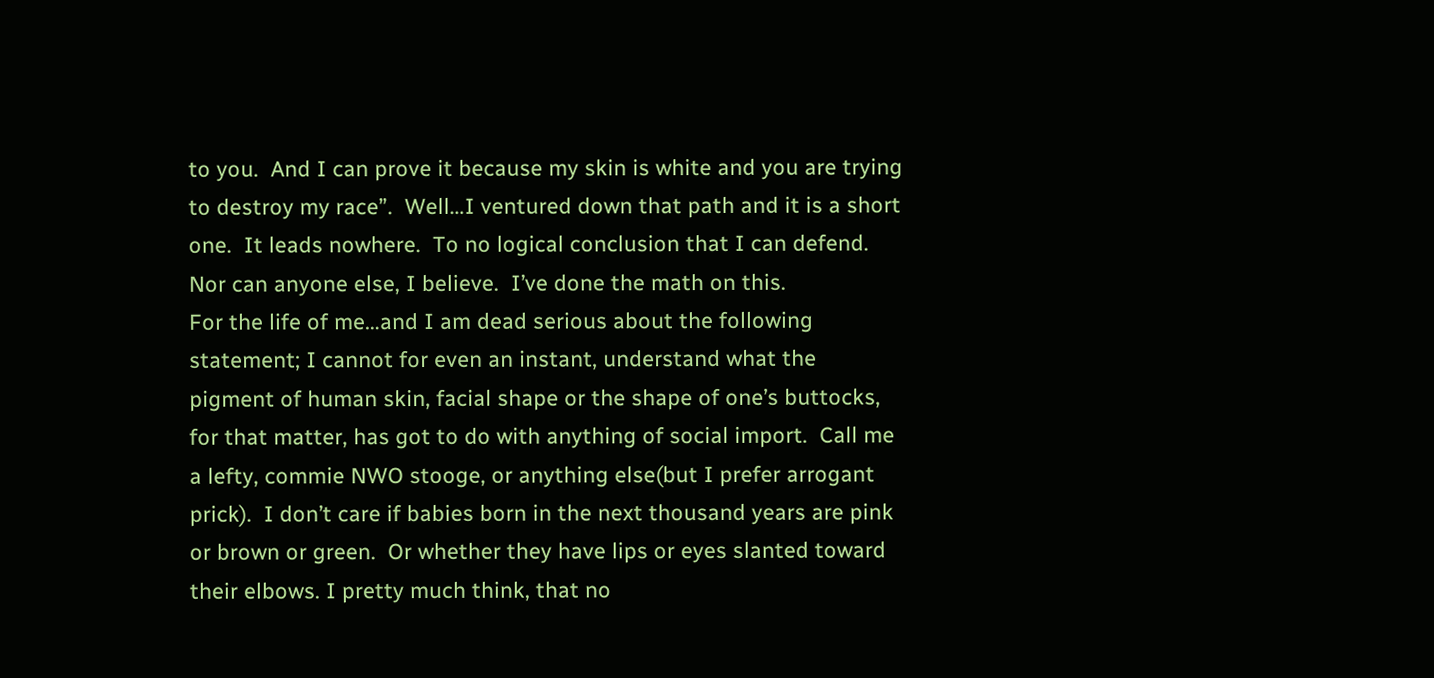to you.  And I can prove it because my skin is white and you are trying to destroy my race”.  Well…I ventured down that path and it is a short one.  It leads nowhere.  To no logical conclusion that I can defend.  Nor can anyone else, I believe.  I’ve done the math on this.
For the life of me…and I am dead serious about the following statement; I cannot for even an instant, understand what the pigment of human skin, facial shape or the shape of one’s buttocks, for that matter, has got to do with anything of social import.  Call me a lefty, commie NWO stooge, or anything else(but I prefer arrogant prick).  I don’t care if babies born in the next thousand years are pink or brown or green.  Or whether they have lips or eyes slanted toward their elbows. I pretty much think, that no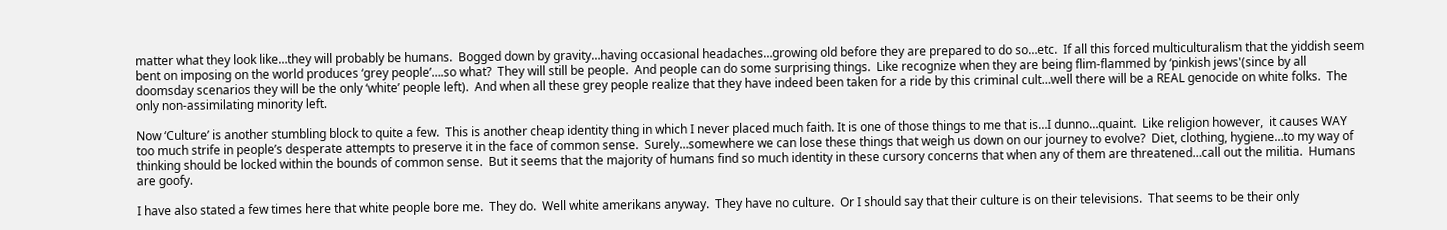matter what they look like…they will probably be humans.  Bogged down by gravity…having occasional headaches…growing old before they are prepared to do so…etc.  If all this forced multiculturalism that the yiddish seem bent on imposing on the world produces ‘grey people’….so what?  They will still be people.  And people can do some surprising things.  Like recognize when they are being flim-flammed by ‘pinkish jews'(since by all doomsday scenarios they will be the only ‘white’ people left).  And when all these grey people realize that they have indeed been taken for a ride by this criminal cult…well there will be a REAL genocide on white folks.  The only non-assimilating minority left.

Now ‘Culture’ is another stumbling block to quite a few.  This is another cheap identity thing in which I never placed much faith. It is one of those things to me that is…I dunno…quaint.  Like religion however,  it causes WAY too much strife in people’s desperate attempts to preserve it in the face of common sense.  Surely…somewhere we can lose these things that weigh us down on our journey to evolve?  Diet, clothing, hygiene…to my way of thinking should be locked within the bounds of common sense.  But it seems that the majority of humans find so much identity in these cursory concerns that when any of them are threatened…call out the militia.  Humans are goofy.

I have also stated a few times here that white people bore me.  They do.  Well white amerikans anyway.  They have no culture.  Or I should say that their culture is on their televisions.  That seems to be their only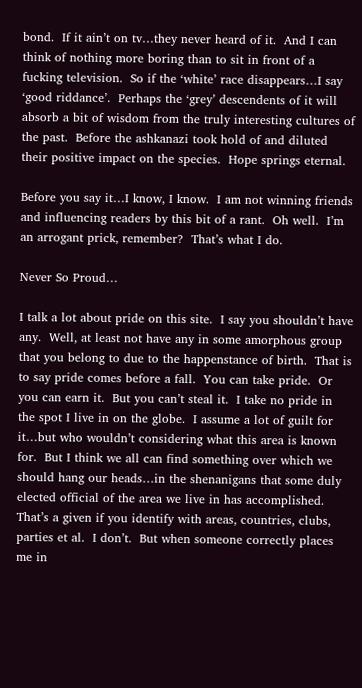bond.  If it ain’t on tv…they never heard of it.  And I can think of nothing more boring than to sit in front of a fucking television.  So if the ‘white’ race disappears…I say ‘good riddance’.  Perhaps the ‘grey’ descendents of it will absorb a bit of wisdom from the truly interesting cultures of the past.  Before the ashkanazi took hold of and diluted their positive impact on the species.  Hope springs eternal.

Before you say it…I know, I know.  I am not winning friends and influencing readers by this bit of a rant.  Oh well.  I’m an arrogant prick, remember?  That’s what I do.

Never So Proud…

I talk a lot about pride on this site.  I say you shouldn’t have any.  Well, at least not have any in some amorphous group that you belong to due to the happenstance of birth.  That is to say pride comes before a fall.  You can take pride.  Or you can earn it.  But you can’t steal it.  I take no pride in the spot I live in on the globe.  I assume a lot of guilt for it…but who wouldn’t considering what this area is known for.  But I think we all can find something over which we should hang our heads…in the shenanigans that some duly elected official of the area we live in has accomplished.  That’s a given if you identify with areas, countries, clubs, parties et al.  I don’t.  But when someone correctly places me in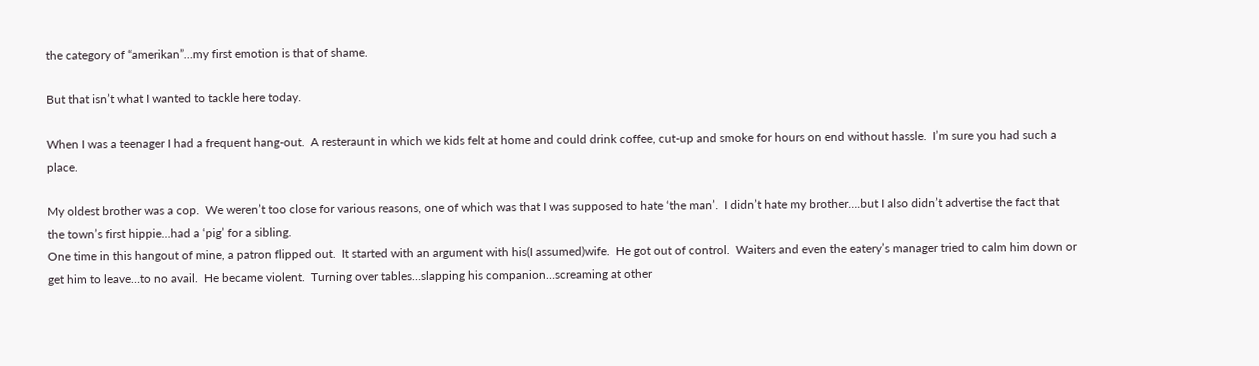the category of “amerikan”…my first emotion is that of shame.

But that isn’t what I wanted to tackle here today.

When I was a teenager I had a frequent hang-out.  A resteraunt in which we kids felt at home and could drink coffee, cut-up and smoke for hours on end without hassle.  I’m sure you had such a place.

My oldest brother was a cop.  We weren’t too close for various reasons, one of which was that I was supposed to hate ‘the man’.  I didn’t hate my brother….but I also didn’t advertise the fact that the town’s first hippie…had a ‘pig’ for a sibling.
One time in this hangout of mine, a patron flipped out.  It started with an argument with his(I assumed)wife.  He got out of control.  Waiters and even the eatery’s manager tried to calm him down or get him to leave…to no avail.  He became violent.  Turning over tables…slapping his companion…screaming at other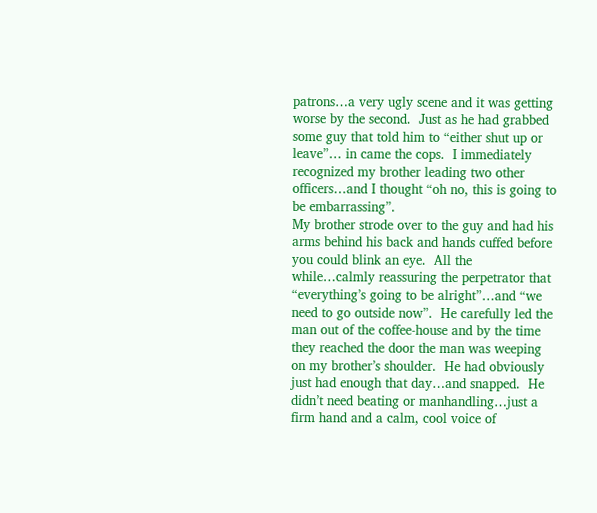patrons…a very ugly scene and it was getting worse by the second.  Just as he had grabbed some guy that told him to “either shut up or leave”… in came the cops.  I immediately recognized my brother leading two other officers…and I thought “oh no, this is going to be embarrassing”.
My brother strode over to the guy and had his arms behind his back and hands cuffed before you could blink an eye.  All the while…calmly reassuring the perpetrator that “everything’s going to be alright”…and “we need to go outside now”.  He carefully led the man out of the coffee-house and by the time they reached the door the man was weeping on my brother’s shoulder.  He had obviously just had enough that day…and snapped.  He didn’t need beating or manhandling…just a firm hand and a calm, cool voice of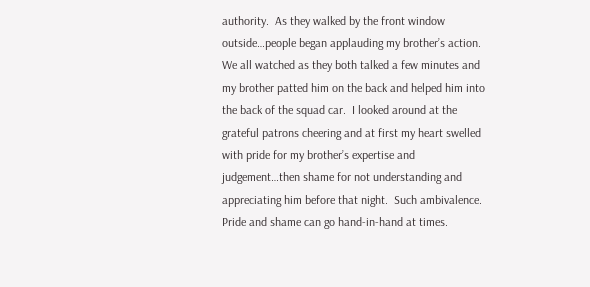authority.  As they walked by the front window outside…people began applauding my brother’s action.  We all watched as they both talked a few minutes and my brother patted him on the back and helped him into the back of the squad car.  I looked around at the grateful patrons cheering and at first my heart swelled with pride for my brother’s expertise and judgement…then shame for not understanding and appreciating him before that night.  Such ambivalence.  Pride and shame can go hand-in-hand at times.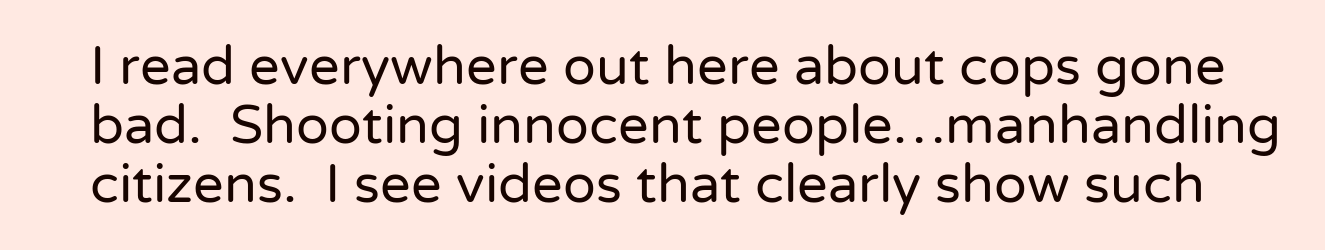I read everywhere out here about cops gone bad.  Shooting innocent people…manhandling citizens.  I see videos that clearly show such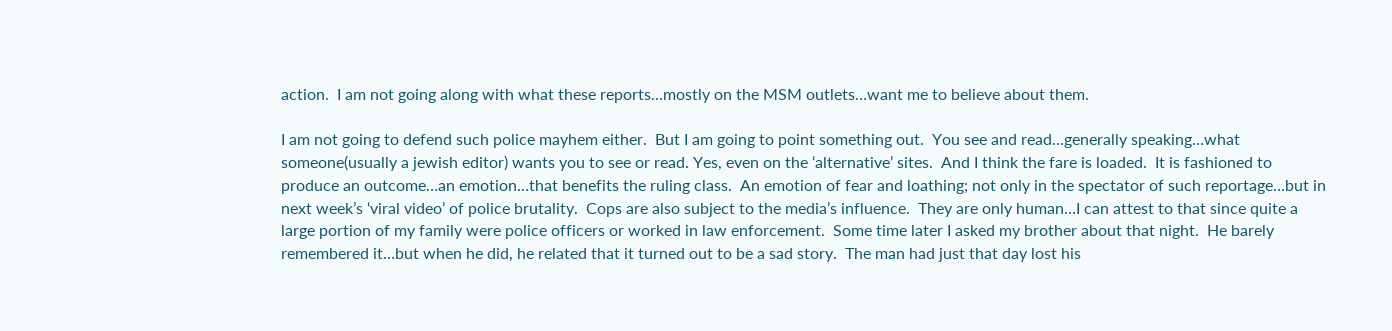action.  I am not going along with what these reports…mostly on the MSM outlets…want me to believe about them.

I am not going to defend such police mayhem either.  But I am going to point something out.  You see and read…generally speaking…what someone(usually a jewish editor) wants you to see or read. Yes, even on the ‘alternative’ sites.  And I think the fare is loaded.  It is fashioned to produce an outcome…an emotion…that benefits the ruling class.  An emotion of fear and loathing; not only in the spectator of such reportage…but in next week’s ‘viral video’ of police brutality.  Cops are also subject to the media’s influence.  They are only human…I can attest to that since quite a large portion of my family were police officers or worked in law enforcement.  Some time later I asked my brother about that night.  He barely remembered it…but when he did, he related that it turned out to be a sad story.  The man had just that day lost his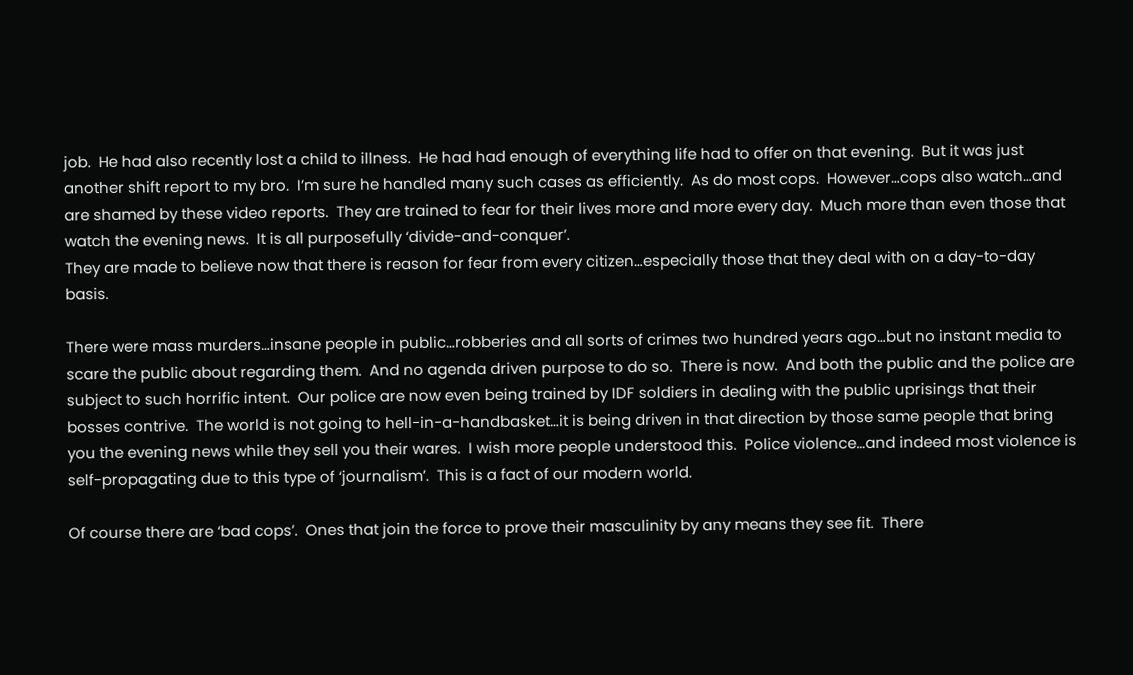job.  He had also recently lost a child to illness.  He had had enough of everything life had to offer on that evening.  But it was just another shift report to my bro.  I’m sure he handled many such cases as efficiently.  As do most cops.  However…cops also watch…and are shamed by these video reports.  They are trained to fear for their lives more and more every day.  Much more than even those that watch the evening news.  It is all purposefully ‘divide-and-conquer’.
They are made to believe now that there is reason for fear from every citizen…especially those that they deal with on a day-to-day basis.

There were mass murders…insane people in public…robberies and all sorts of crimes two hundred years ago…but no instant media to scare the public about regarding them.  And no agenda driven purpose to do so.  There is now.  And both the public and the police are subject to such horrific intent.  Our police are now even being trained by IDF soldiers in dealing with the public uprisings that their bosses contrive.  The world is not going to hell-in-a-handbasket…it is being driven in that direction by those same people that bring you the evening news while they sell you their wares.  I wish more people understood this.  Police violence…and indeed most violence is self-propagating due to this type of ‘journalism’.  This is a fact of our modern world.

Of course there are ‘bad cops’.  Ones that join the force to prove their masculinity by any means they see fit.  There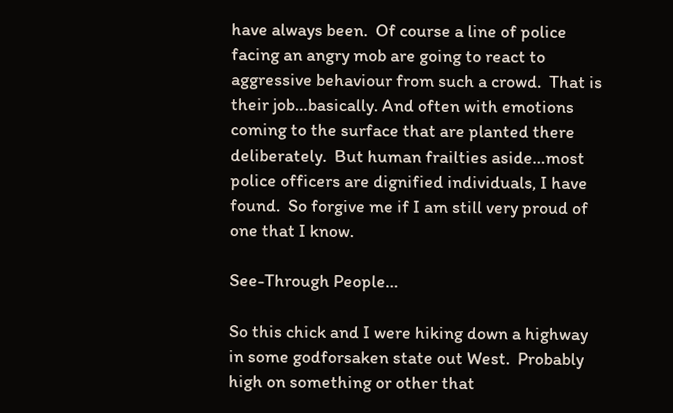have always been.  Of course a line of police facing an angry mob are going to react to aggressive behaviour from such a crowd.  That is their job…basically. And often with emotions coming to the surface that are planted there deliberately.  But human frailties aside…most police officers are dignified individuals, I have found.  So forgive me if I am still very proud of one that I know.

See-Through People…

So this chick and I were hiking down a highway in some godforsaken state out West.  Probably high on something or other that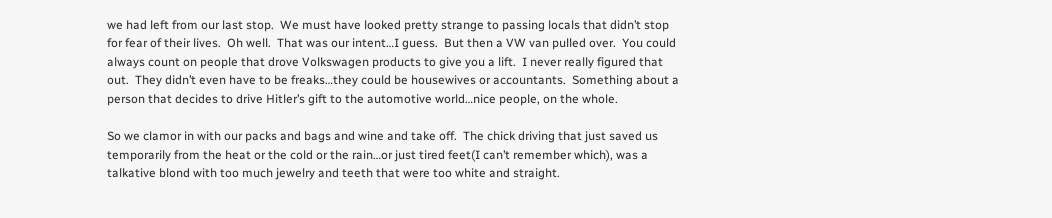we had left from our last stop.  We must have looked pretty strange to passing locals that didn’t stop for fear of their lives.  Oh well.  That was our intent…I guess.  But then a VW van pulled over.  You could always count on people that drove Volkswagen products to give you a lift.  I never really figured that out.  They didn’t even have to be freaks…they could be housewives or accountants.  Something about a person that decides to drive Hitler’s gift to the automotive world…nice people, on the whole.

So we clamor in with our packs and bags and wine and take off.  The chick driving that just saved us temporarily from the heat or the cold or the rain…or just tired feet(I can’t remember which), was a talkative blond with too much jewelry and teeth that were too white and straight.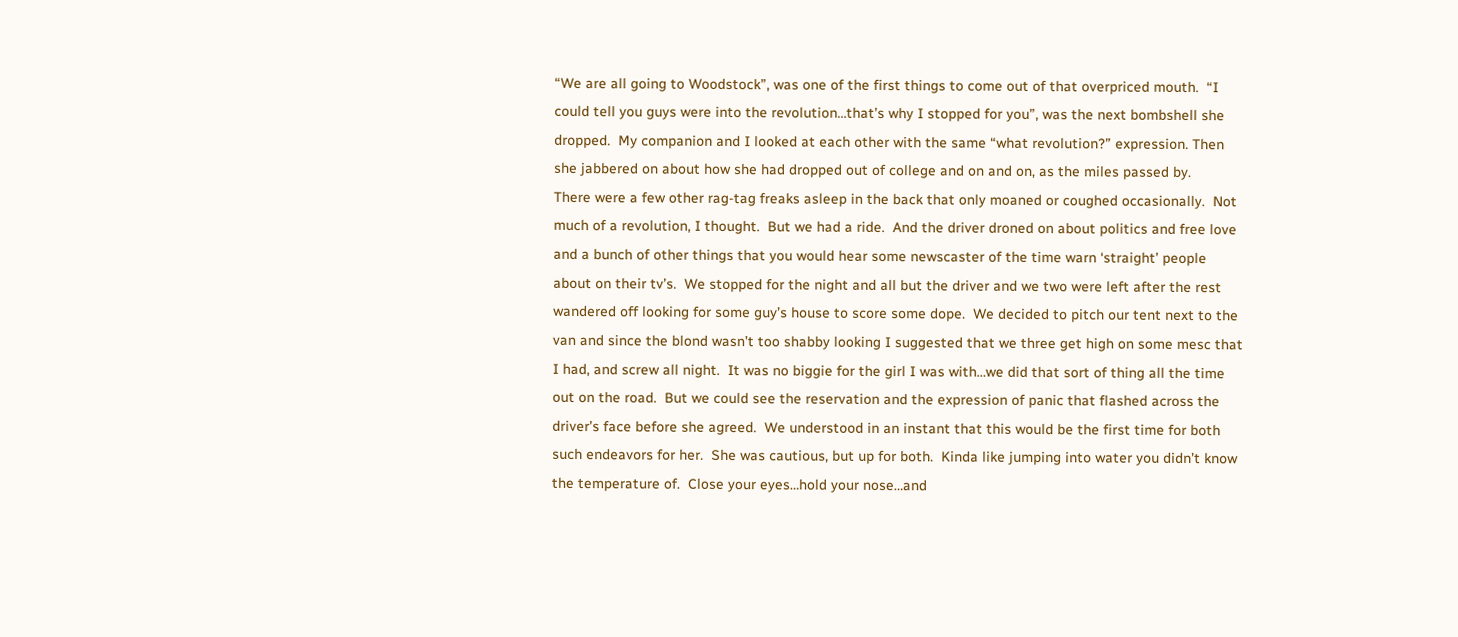“We are all going to Woodstock”, was one of the first things to come out of that overpriced mouth.  “I could tell you guys were into the revolution…that’s why I stopped for you”, was the next bombshell she dropped.  My companion and I looked at each other with the same “what revolution?” expression. Then she jabbered on about how she had dropped out of college and on and on, as the miles passed by.
There were a few other rag-tag freaks asleep in the back that only moaned or coughed occasionally.  Not much of a revolution, I thought.  But we had a ride.  And the driver droned on about politics and free love and a bunch of other things that you would hear some newscaster of the time warn ‘straight’ people about on their tv’s.  We stopped for the night and all but the driver and we two were left after the rest wandered off looking for some guy’s house to score some dope.  We decided to pitch our tent next to the van and since the blond wasn’t too shabby looking I suggested that we three get high on some mesc that I had, and screw all night.  It was no biggie for the girl I was with…we did that sort of thing all the time out on the road.  But we could see the reservation and the expression of panic that flashed across the driver’s face before she agreed.  We understood in an instant that this would be the first time for both such endeavors for her.  She was cautious, but up for both.  Kinda like jumping into water you didn’t know the temperature of.  Close your eyes…hold your nose…and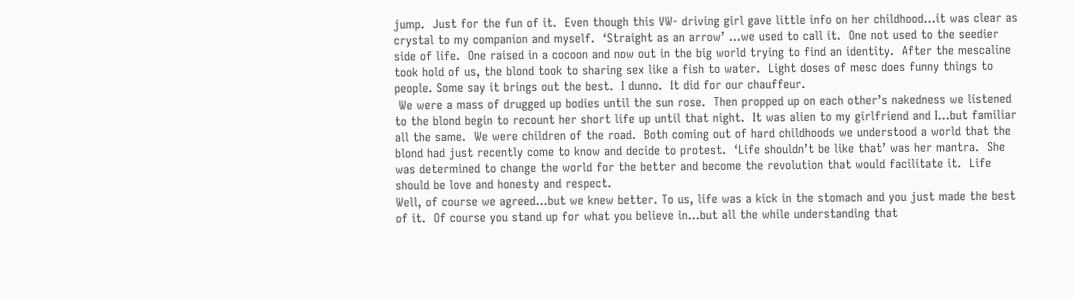jump.  Just for the fun of it.  Even though this VW- driving girl gave little info on her childhood…it was clear as crystal to my companion and myself.  ‘Straight as an arrow’ …we used to call it.  One not used to the seedier side of life.  One raised in a cocoon and now out in the big world trying to find an identity.  After the mescaline took hold of us, the blond took to sharing sex like a fish to water.  Light doses of mesc does funny things to people. Some say it brings out the best.  I dunno.  It did for our chauffeur.
 We were a mass of drugged up bodies until the sun rose.  Then propped up on each other’s nakedness we listened to the blond begin to recount her short life up until that night.  It was alien to my girlfriend and I…but familiar all the same.  We were children of the road.  Both coming out of hard childhoods we understood a world that the blond had just recently come to know and decide to protest.  ‘Life shouldn’t be like that’ was her mantra.  She was determined to change the world for the better and become the revolution that would facilitate it.  Life should be love and honesty and respect.
Well, of course we agreed…but we knew better. To us, life was a kick in the stomach and you just made the best of it.  Of course you stand up for what you believe in…but all the while understanding that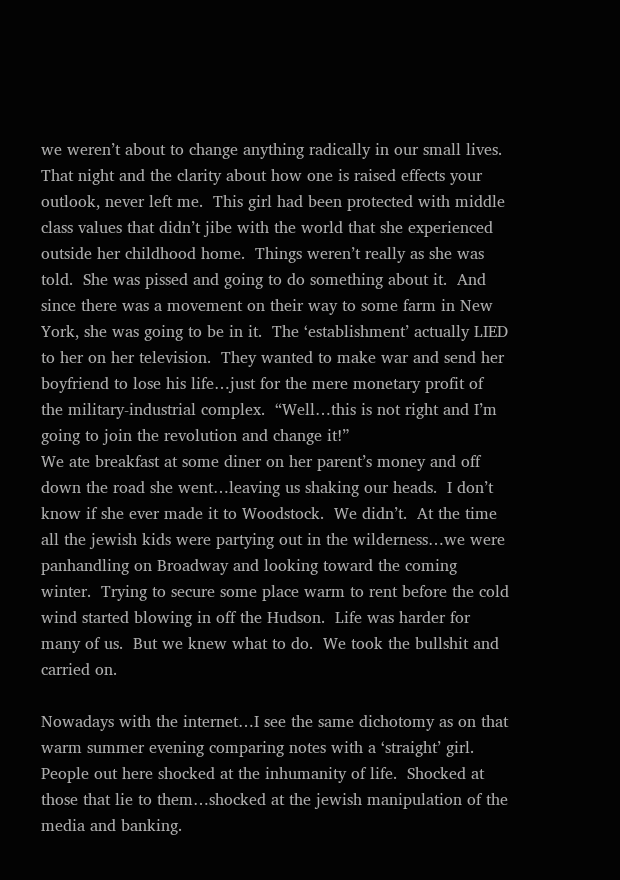we weren’t about to change anything radically in our small lives.
That night and the clarity about how one is raised effects your outlook, never left me.  This girl had been protected with middle class values that didn’t jibe with the world that she experienced outside her childhood home.  Things weren’t really as she was told.  She was pissed and going to do something about it.  And since there was a movement on their way to some farm in New York, she was going to be in it.  The ‘establishment’ actually LIED to her on her television.  They wanted to make war and send her boyfriend to lose his life…just for the mere monetary profit of the military-industrial complex.  “Well…this is not right and I’m going to join the revolution and change it!”
We ate breakfast at some diner on her parent’s money and off down the road she went…leaving us shaking our heads.  I don’t know if she ever made it to Woodstock.  We didn’t.  At the time all the jewish kids were partying out in the wilderness…we were panhandling on Broadway and looking toward the coming winter.  Trying to secure some place warm to rent before the cold wind started blowing in off the Hudson.  Life was harder for many of us.  But we knew what to do.  We took the bullshit and carried on.

Nowadays with the internet…I see the same dichotomy as on that warm summer evening comparing notes with a ‘straight’ girl.  People out here shocked at the inhumanity of life.  Shocked at those that lie to them…shocked at the jewish manipulation of the media and banking.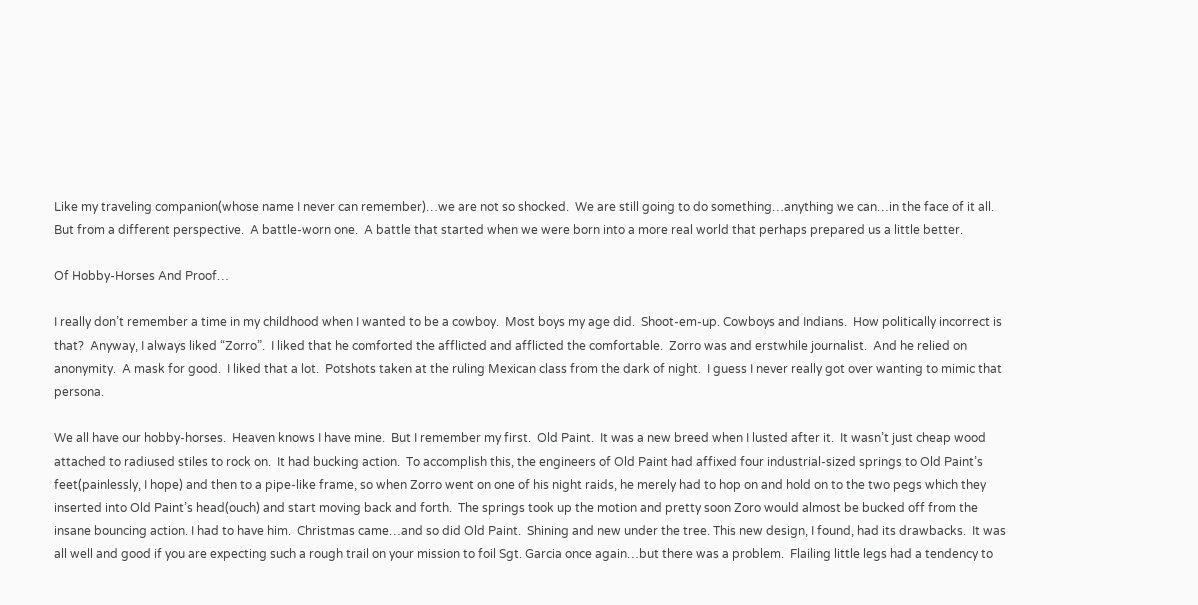Like my traveling companion(whose name I never can remember)…we are not so shocked.  We are still going to do something…anything we can…in the face of it all.  But from a different perspective.  A battle-worn one.  A battle that started when we were born into a more real world that perhaps prepared us a little better.

Of Hobby-Horses And Proof…

I really don’t remember a time in my childhood when I wanted to be a cowboy.  Most boys my age did.  Shoot-em-up. Cowboys and Indians.  How politically incorrect is that?  Anyway, I always liked “Zorro”.  I liked that he comforted the afflicted and afflicted the comfortable.  Zorro was and erstwhile journalist.  And he relied on anonymity.  A mask for good.  I liked that a lot.  Potshots taken at the ruling Mexican class from the dark of night.  I guess I never really got over wanting to mimic that persona.

We all have our hobby-horses.  Heaven knows I have mine.  But I remember my first.  Old Paint.  It was a new breed when I lusted after it.  It wasn’t just cheap wood attached to radiused stiles to rock on.  It had bucking action.  To accomplish this, the engineers of Old Paint had affixed four industrial-sized springs to Old Paint’s feet(painlessly, I hope) and then to a pipe-like frame, so when Zorro went on one of his night raids, he merely had to hop on and hold on to the two pegs which they inserted into Old Paint’s head(ouch) and start moving back and forth.  The springs took up the motion and pretty soon Zoro would almost be bucked off from the insane bouncing action. I had to have him.  Christmas came…and so did Old Paint.  Shining and new under the tree. This new design, I found, had its drawbacks.  It was all well and good if you are expecting such a rough trail on your mission to foil Sgt. Garcia once again…but there was a problem.  Flailing little legs had a tendency to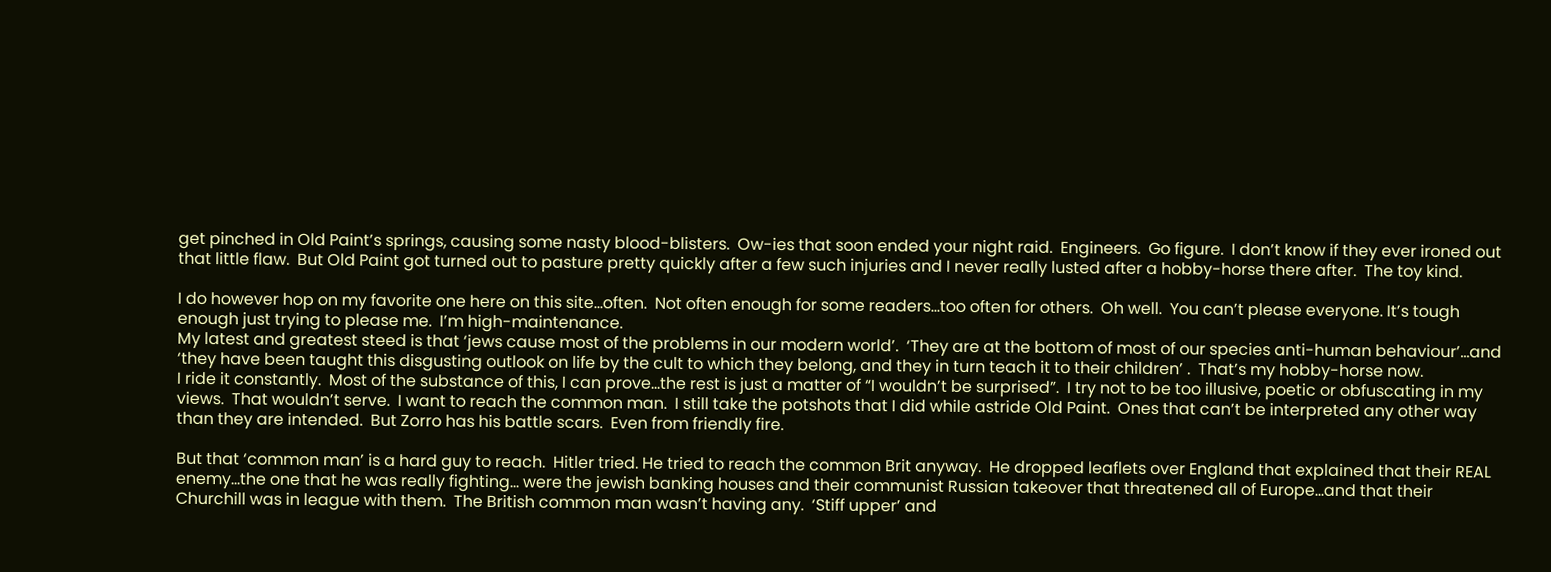get pinched in Old Paint’s springs, causing some nasty blood-blisters.  Ow-ies that soon ended your night raid.  Engineers.  Go figure.  I don’t know if they ever ironed out that little flaw.  But Old Paint got turned out to pasture pretty quickly after a few such injuries and I never really lusted after a hobby-horse there after.  The toy kind.

I do however hop on my favorite one here on this site…often.  Not often enough for some readers…too often for others.  Oh well.  You can’t please everyone. It’s tough enough just trying to please me.  I’m high-maintenance.
My latest and greatest steed is that ‘jews cause most of the problems in our modern world’.  ‘They are at the bottom of most of our species anti-human behaviour’…and ‘they have been taught this disgusting outlook on life by the cult to which they belong, and they in turn teach it to their children’ .  That’s my hobby-horse now.
I ride it constantly.  Most of the substance of this, I can prove…the rest is just a matter of “I wouldn’t be surprised”.  I try not to be too illusive, poetic or obfuscating in my views.  That wouldn’t serve.  I want to reach the common man.  I still take the potshots that I did while astride Old Paint.  Ones that can’t be interpreted any other way than they are intended.  But Zorro has his battle scars.  Even from friendly fire.

But that ‘common man’ is a hard guy to reach.  Hitler tried. He tried to reach the common Brit anyway.  He dropped leaflets over England that explained that their REAL enemy…the one that he was really fighting… were the jewish banking houses and their communist Russian takeover that threatened all of Europe…and that their Churchill was in league with them.  The British common man wasn’t having any.  ‘Stiff upper’ and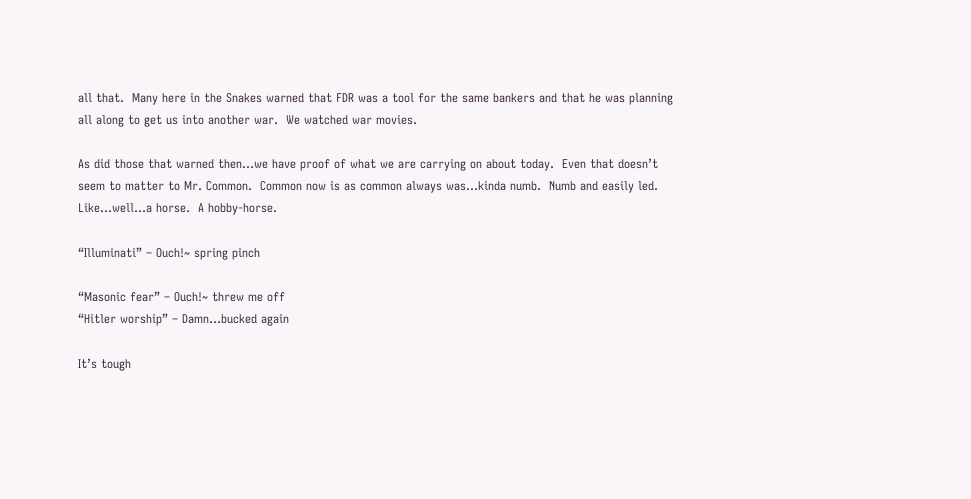all that.  Many here in the Snakes warned that FDR was a tool for the same bankers and that he was planning all along to get us into another war.  We watched war movies.

As did those that warned then…we have proof of what we are carrying on about today.  Even that doesn’t seem to matter to Mr. Common.  Common now is as common always was…kinda numb.  Numb and easily led.  Like…well…a horse.  A hobby-horse.

“Illuminati” – Ouch!~ spring pinch

“Masonic fear” – Ouch!~ threw me off
“Hitler worship” – Damn…bucked again

It’s tough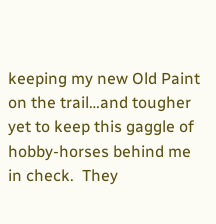keeping my new Old Paint on the trail…and tougher yet to keep this gaggle of hobby-horses behind me in check.  They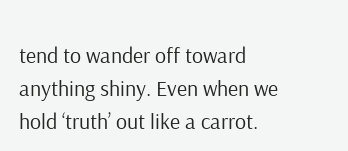tend to wander off toward anything shiny. Even when we hold ‘truth’ out like a carrot.